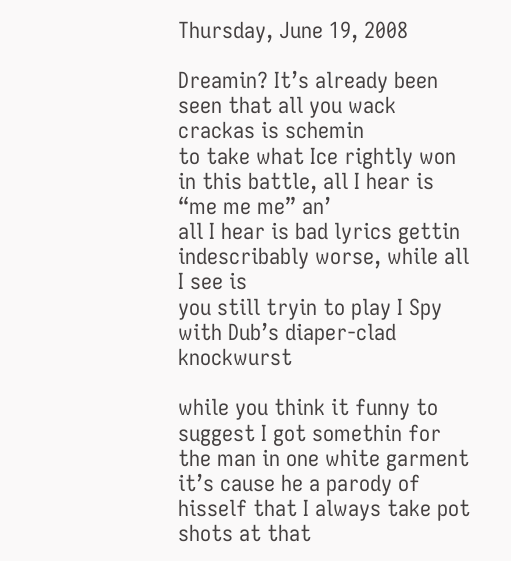Thursday, June 19, 2008

Dreamin? It’s already been seen that all you wack crackas is schemin
to take what Ice rightly won in this battle, all I hear is “me me me” an’
all I hear is bad lyrics gettin indescribably worse, while all I see is
you still tryin to play I Spy with Dub’s diaper-clad knockwurst

while you think it funny to suggest I got somethin for the man in one white garment
it’s cause he a parody of hisself that I always take pot shots at that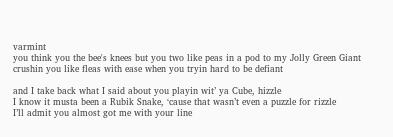varmint
you think you the bee's knees but you two like peas in a pod to my Jolly Green Giant
crushin you like fleas with ease when you tryin hard to be defiant

and I take back what I said about you playin wit’ ya Cube, hizzle
I know it musta been a Rubik Snake, ‘cause that wasn’t even a puzzle for rizzle
I’ll admit you almost got me with your line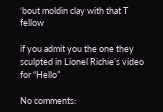‘bout moldin clay with that T fellow

if you admit you the one they sculpted in Lionel Richie’s video for “Hello”

No comments: